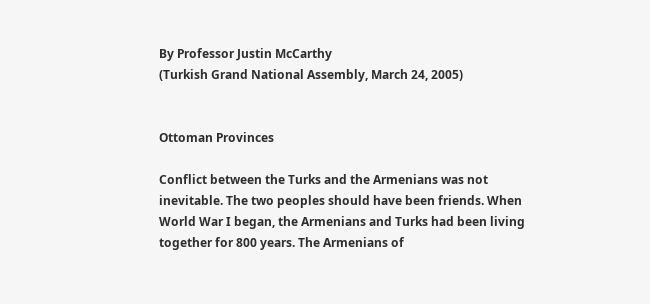By Professor Justin McCarthy
(Turkish Grand National Assembly, March 24, 2005)


Ottoman Provinces

Conflict between the Turks and the Armenians was not inevitable. The two peoples should have been friends. When World War I began, the Armenians and Turks had been living together for 800 years. The Armenians of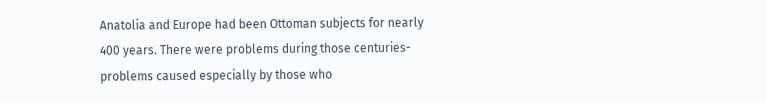Anatolia and Europe had been Ottoman subjects for nearly 400 years. There were problems during those centuries-problems caused especially by those who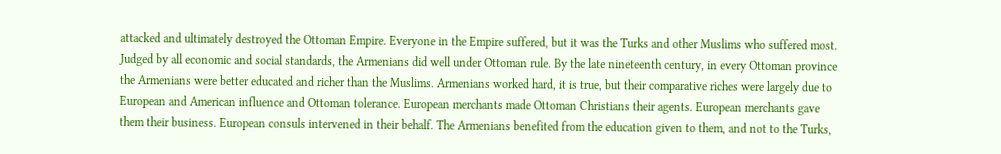attacked and ultimately destroyed the Ottoman Empire. Everyone in the Empire suffered, but it was the Turks and other Muslims who suffered most. Judged by all economic and social standards, the Armenians did well under Ottoman rule. By the late nineteenth century, in every Ottoman province the Armenians were better educated and richer than the Muslims. Armenians worked hard, it is true, but their comparative riches were largely due to European and American influence and Ottoman tolerance. European merchants made Ottoman Christians their agents. European merchants gave them their business. European consuls intervened in their behalf. The Armenians benefited from the education given to them, and not to the Turks,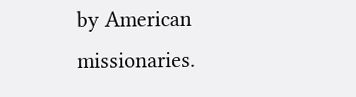by American missionaries.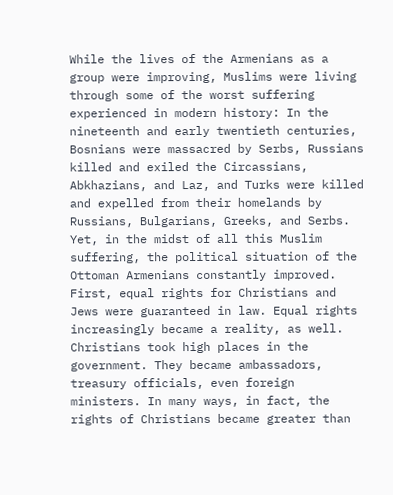While the lives of the Armenians as a group were improving, Muslims were living through some of the worst suffering experienced in modern history: In the nineteenth and early twentieth centuries, Bosnians were massacred by Serbs, Russians killed and exiled the Circassians, Abkhazians, and Laz, and Turks were killed and expelled from their homelands by Russians, Bulgarians, Greeks, and Serbs. Yet, in the midst of all this Muslim suffering, the political situation of the Ottoman Armenians constantly improved. First, equal rights for Christians and Jews were guaranteed in law. Equal rights increasingly became a reality, as well. Christians took high places in the government. They became ambassadors, treasury officials, even foreign ministers. In many ways, in fact, the rights of Christians became greater than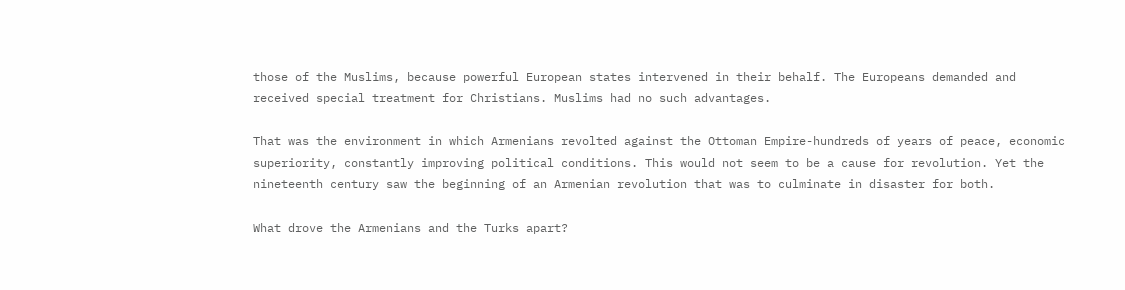those of the Muslims, because powerful European states intervened in their behalf. The Europeans demanded and received special treatment for Christians. Muslims had no such advantages.

That was the environment in which Armenians revolted against the Ottoman Empire-hundreds of years of peace, economic superiority, constantly improving political conditions. This would not seem to be a cause for revolution. Yet the nineteenth century saw the beginning of an Armenian revolution that was to culminate in disaster for both.

What drove the Armenians and the Turks apart?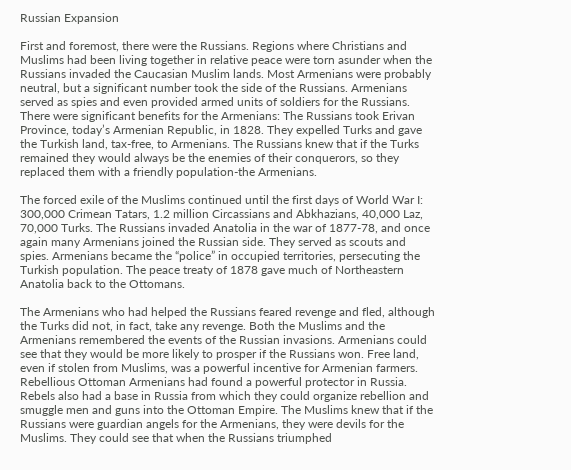Russian Expansion

First and foremost, there were the Russians. Regions where Christians and Muslims had been living together in relative peace were torn asunder when the Russians invaded the Caucasian Muslim lands. Most Armenians were probably neutral, but a significant number took the side of the Russians. Armenians served as spies and even provided armed units of soldiers for the Russians. There were significant benefits for the Armenians: The Russians took Erivan Province, today’s Armenian Republic, in 1828. They expelled Turks and gave the Turkish land, tax-free, to Armenians. The Russians knew that if the Turks remained they would always be the enemies of their conquerors, so they replaced them with a friendly population-the Armenians.

The forced exile of the Muslims continued until the first days of World War I: 300,000 Crimean Tatars, 1.2 million Circassians and Abkhazians, 40,000 Laz, 70,000 Turks. The Russians invaded Anatolia in the war of 1877-78, and once again many Armenians joined the Russian side. They served as scouts and spies. Armenians became the “police” in occupied territories, persecuting the Turkish population. The peace treaty of 1878 gave much of Northeastern Anatolia back to the Ottomans.

The Armenians who had helped the Russians feared revenge and fled, although the Turks did not, in fact, take any revenge. Both the Muslims and the Armenians remembered the events of the Russian invasions. Armenians could see that they would be more likely to prosper if the Russians won. Free land, even if stolen from Muslims, was a powerful incentive for Armenian farmers. Rebellious Ottoman Armenians had found a powerful protector in Russia. Rebels also had a base in Russia from which they could organize rebellion and smuggle men and guns into the Ottoman Empire. The Muslims knew that if the Russians were guardian angels for the Armenians, they were devils for the Muslims. They could see that when the Russians triumphed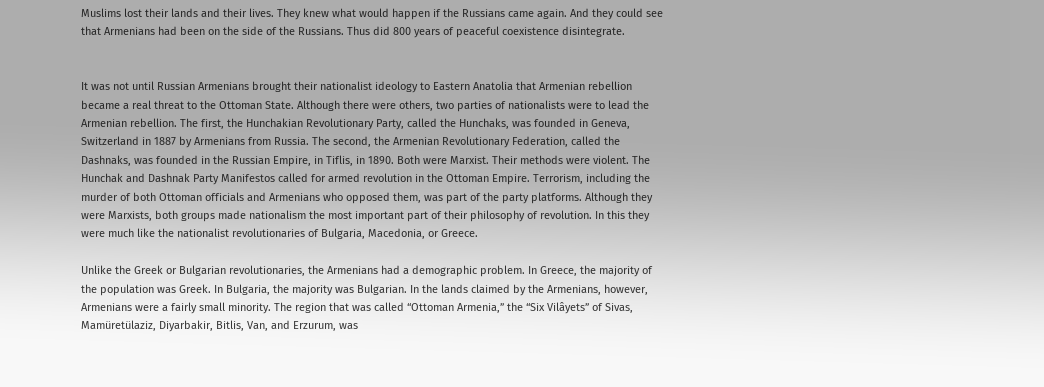Muslims lost their lands and their lives. They knew what would happen if the Russians came again. And they could see that Armenians had been on the side of the Russians. Thus did 800 years of peaceful coexistence disintegrate.


It was not until Russian Armenians brought their nationalist ideology to Eastern Anatolia that Armenian rebellion became a real threat to the Ottoman State. Although there were others, two parties of nationalists were to lead the Armenian rebellion. The first, the Hunchakian Revolutionary Party, called the Hunchaks, was founded in Geneva, Switzerland in 1887 by Armenians from Russia. The second, the Armenian Revolutionary Federation, called the Dashnaks, was founded in the Russian Empire, in Tiflis, in 1890. Both were Marxist. Their methods were violent. The Hunchak and Dashnak Party Manifestos called for armed revolution in the Ottoman Empire. Terrorism, including the murder of both Ottoman officials and Armenians who opposed them, was part of the party platforms. Although they were Marxists, both groups made nationalism the most important part of their philosophy of revolution. In this they were much like the nationalist revolutionaries of Bulgaria, Macedonia, or Greece.

Unlike the Greek or Bulgarian revolutionaries, the Armenians had a demographic problem. In Greece, the majority of the population was Greek. In Bulgaria, the majority was Bulgarian. In the lands claimed by the Armenians, however, Armenians were a fairly small minority. The region that was called “Ottoman Armenia,” the “Six Vilâyets” of Sivas, Mamüretülaziz, Diyarbakir, Bitlis, Van, and Erzurum, was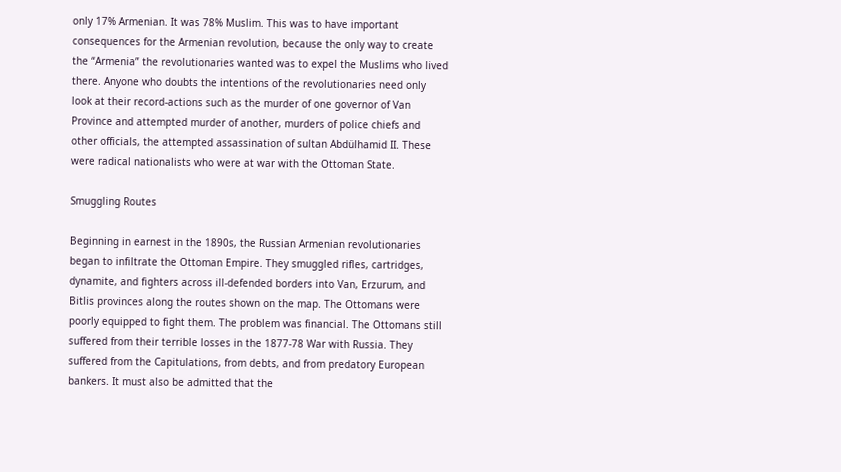only 17% Armenian. It was 78% Muslim. This was to have important consequences for the Armenian revolution, because the only way to create the “Armenia” the revolutionaries wanted was to expel the Muslims who lived there. Anyone who doubts the intentions of the revolutionaries need only look at their record-actions such as the murder of one governor of Van Province and attempted murder of another, murders of police chiefs and other officials, the attempted assassination of sultan Abdülhamid II. These were radical nationalists who were at war with the Ottoman State.

Smuggling Routes

Beginning in earnest in the 1890s, the Russian Armenian revolutionaries began to infiltrate the Ottoman Empire. They smuggled rifles, cartridges, dynamite, and fighters across ill-defended borders into Van, Erzurum, and Bitlis provinces along the routes shown on the map. The Ottomans were poorly equipped to fight them. The problem was financial. The Ottomans still suffered from their terrible losses in the 1877-78 War with Russia. They suffered from the Capitulations, from debts, and from predatory European bankers. It must also be admitted that the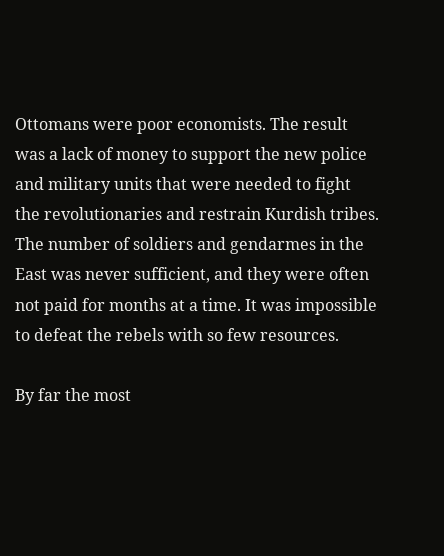Ottomans were poor economists. The result was a lack of money to support the new police and military units that were needed to fight the revolutionaries and restrain Kurdish tribes. The number of soldiers and gendarmes in the East was never sufficient, and they were often not paid for months at a time. It was impossible to defeat the rebels with so few resources.

By far the most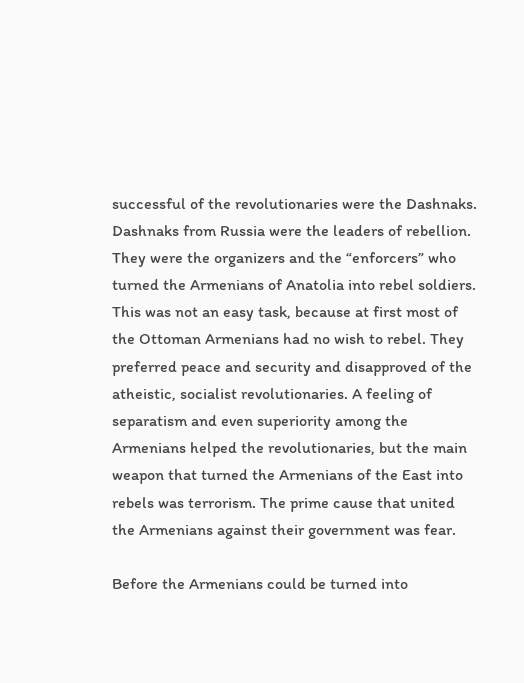successful of the revolutionaries were the Dashnaks. Dashnaks from Russia were the leaders of rebellion. They were the organizers and the “enforcers” who turned the Armenians of Anatolia into rebel soldiers. This was not an easy task, because at first most of the Ottoman Armenians had no wish to rebel. They preferred peace and security and disapproved of the atheistic, socialist revolutionaries. A feeling of separatism and even superiority among the Armenians helped the revolutionaries, but the main weapon that turned the Armenians of the East into rebels was terrorism. The prime cause that united the Armenians against their government was fear.

Before the Armenians could be turned into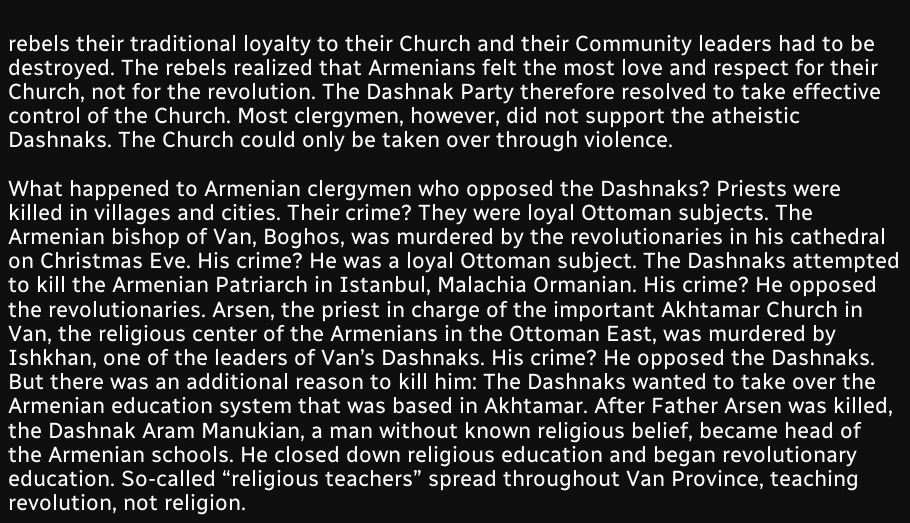rebels their traditional loyalty to their Church and their Community leaders had to be destroyed. The rebels realized that Armenians felt the most love and respect for their Church, not for the revolution. The Dashnak Party therefore resolved to take effective control of the Church. Most clergymen, however, did not support the atheistic Dashnaks. The Church could only be taken over through violence.

What happened to Armenian clergymen who opposed the Dashnaks? Priests were killed in villages and cities. Their crime? They were loyal Ottoman subjects. The Armenian bishop of Van, Boghos, was murdered by the revolutionaries in his cathedral on Christmas Eve. His crime? He was a loyal Ottoman subject. The Dashnaks attempted to kill the Armenian Patriarch in Istanbul, Malachia Ormanian. His crime? He opposed the revolutionaries. Arsen, the priest in charge of the important Akhtamar Church in Van, the religious center of the Armenians in the Ottoman East, was murdered by Ishkhan, one of the leaders of Van’s Dashnaks. His crime? He opposed the Dashnaks. But there was an additional reason to kill him: The Dashnaks wanted to take over the Armenian education system that was based in Akhtamar. After Father Arsen was killed, the Dashnak Aram Manukian, a man without known religious belief, became head of the Armenian schools. He closed down religious education and began revolutionary education. So-called “religious teachers” spread throughout Van Province, teaching revolution, not religion.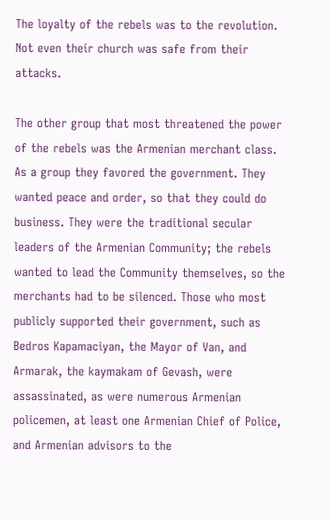The loyalty of the rebels was to the revolution. Not even their church was safe from their attacks.

The other group that most threatened the power of the rebels was the Armenian merchant class. As a group they favored the government. They wanted peace and order, so that they could do business. They were the traditional secular leaders of the Armenian Community; the rebels wanted to lead the Community themselves, so the merchants had to be silenced. Those who most publicly supported their government, such as Bedros Kapamaciyan, the Mayor of Van, and Armarak, the kaymakam of Gevash, were assassinated, as were numerous Armenian policemen, at least one Armenian Chief of Police, and Armenian advisors to the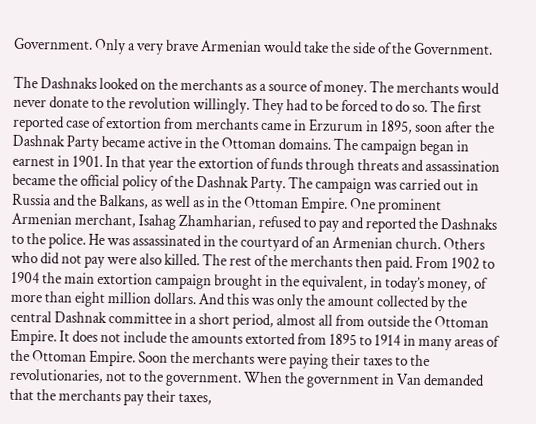Government. Only a very brave Armenian would take the side of the Government.

The Dashnaks looked on the merchants as a source of money. The merchants would never donate to the revolution willingly. They had to be forced to do so. The first reported case of extortion from merchants came in Erzurum in 1895, soon after the Dashnak Party became active in the Ottoman domains. The campaign began in earnest in 1901. In that year the extortion of funds through threats and assassination became the official policy of the Dashnak Party. The campaign was carried out in Russia and the Balkans, as well as in the Ottoman Empire. One prominent Armenian merchant, Isahag Zhamharian, refused to pay and reported the Dashnaks to the police. He was assassinated in the courtyard of an Armenian church. Others who did not pay were also killed. The rest of the merchants then paid. From 1902 to 1904 the main extortion campaign brought in the equivalent, in today’s money, of more than eight million dollars. And this was only the amount collected by the central Dashnak committee in a short period, almost all from outside the Ottoman Empire. It does not include the amounts extorted from 1895 to 1914 in many areas of the Ottoman Empire. Soon the merchants were paying their taxes to the revolutionaries, not to the government. When the government in Van demanded that the merchants pay their taxes,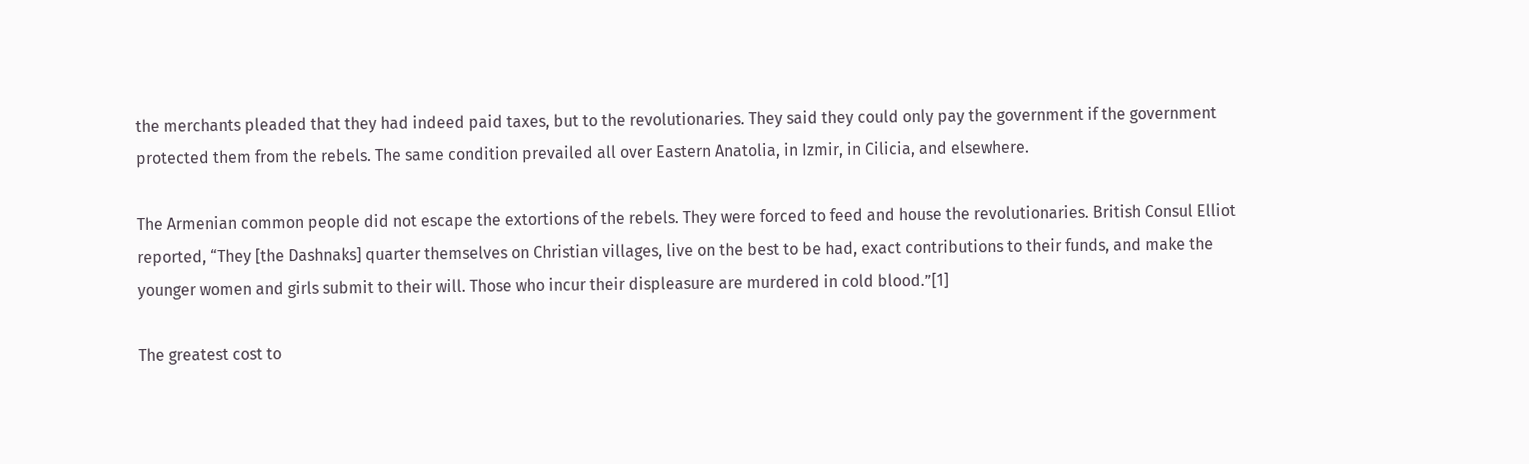the merchants pleaded that they had indeed paid taxes, but to the revolutionaries. They said they could only pay the government if the government protected them from the rebels. The same condition prevailed all over Eastern Anatolia, in Izmir, in Cilicia, and elsewhere.

The Armenian common people did not escape the extortions of the rebels. They were forced to feed and house the revolutionaries. British Consul Elliot reported, “They [the Dashnaks] quarter themselves on Christian villages, live on the best to be had, exact contributions to their funds, and make the younger women and girls submit to their will. Those who incur their displeasure are murdered in cold blood.”[1]

The greatest cost to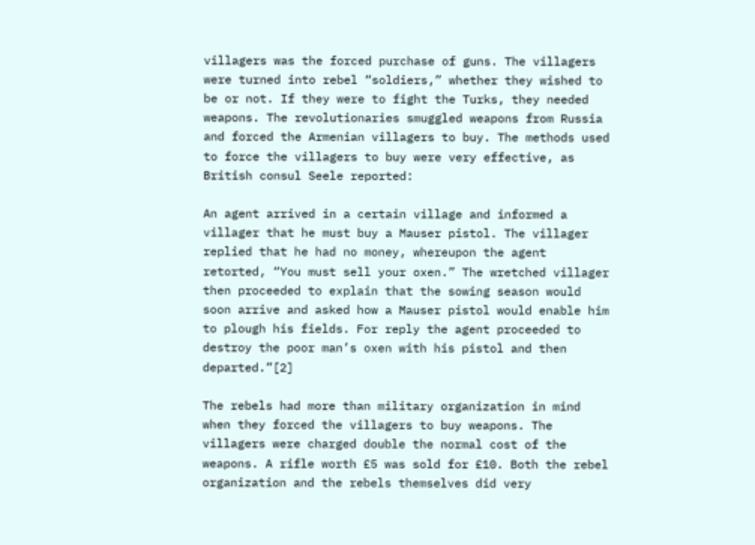villagers was the forced purchase of guns. The villagers were turned into rebel “soldiers,” whether they wished to be or not. If they were to fight the Turks, they needed weapons. The revolutionaries smuggled weapons from Russia and forced the Armenian villagers to buy. The methods used to force the villagers to buy were very effective, as British consul Seele reported:

An agent arrived in a certain village and informed a villager that he must buy a Mauser pistol. The villager replied that he had no money, whereupon the agent retorted, “You must sell your oxen.” The wretched villager then proceeded to explain that the sowing season would soon arrive and asked how a Mauser pistol would enable him to plough his fields. For reply the agent proceeded to destroy the poor man’s oxen with his pistol and then departed.”[2]

The rebels had more than military organization in mind when they forced the villagers to buy weapons. The villagers were charged double the normal cost of the weapons. A rifle worth £5 was sold for £10. Both the rebel organization and the rebels themselves did very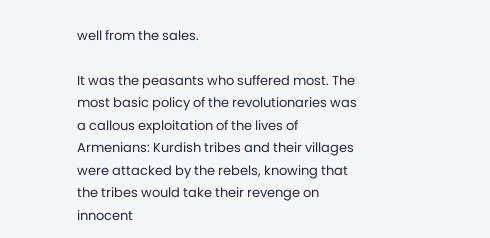well from the sales.

It was the peasants who suffered most. The most basic policy of the revolutionaries was a callous exploitation of the lives of Armenians: Kurdish tribes and their villages were attacked by the rebels, knowing that the tribes would take their revenge on innocent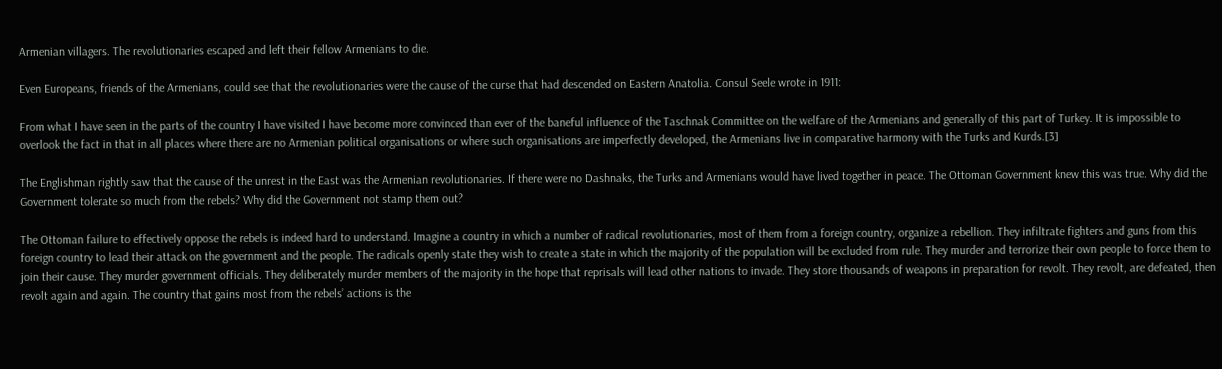Armenian villagers. The revolutionaries escaped and left their fellow Armenians to die.

Even Europeans, friends of the Armenians, could see that the revolutionaries were the cause of the curse that had descended on Eastern Anatolia. Consul Seele wrote in 1911:

From what I have seen in the parts of the country I have visited I have become more convinced than ever of the baneful influence of the Taschnak Committee on the welfare of the Armenians and generally of this part of Turkey. It is impossible to overlook the fact in that in all places where there are no Armenian political organisations or where such organisations are imperfectly developed, the Armenians live in comparative harmony with the Turks and Kurds.[3]

The Englishman rightly saw that the cause of the unrest in the East was the Armenian revolutionaries. If there were no Dashnaks, the Turks and Armenians would have lived together in peace. The Ottoman Government knew this was true. Why did the Government tolerate so much from the rebels? Why did the Government not stamp them out?

The Ottoman failure to effectively oppose the rebels is indeed hard to understand. Imagine a country in which a number of radical revolutionaries, most of them from a foreign country, organize a rebellion. They infiltrate fighters and guns from this foreign country to lead their attack on the government and the people. The radicals openly state they wish to create a state in which the majority of the population will be excluded from rule. They murder and terrorize their own people to force them to join their cause. They murder government officials. They deliberately murder members of the majority in the hope that reprisals will lead other nations to invade. They store thousands of weapons in preparation for revolt. They revolt, are defeated, then revolt again and again. The country that gains most from the rebels’ actions is the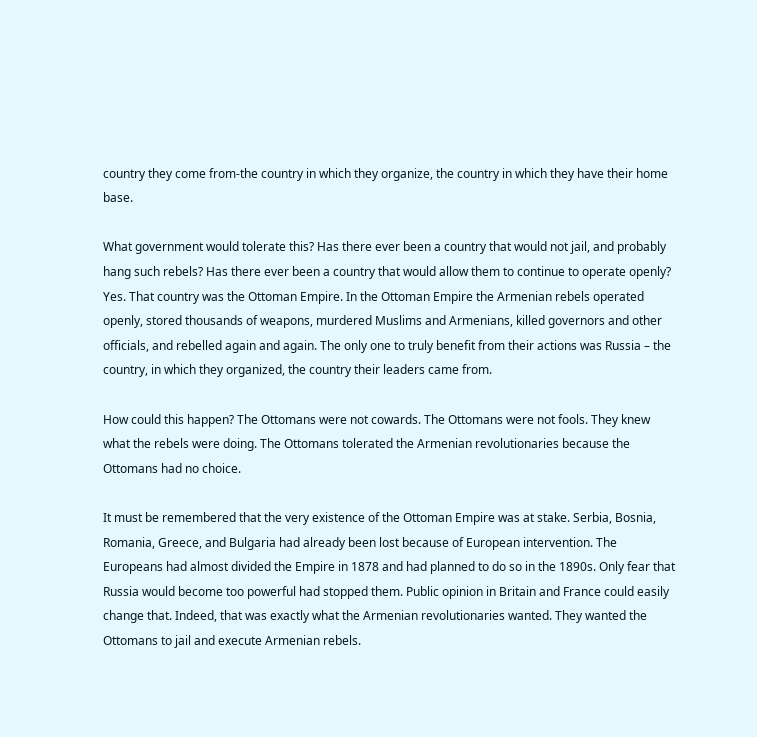country they come from-the country in which they organize, the country in which they have their home base.

What government would tolerate this? Has there ever been a country that would not jail, and probably hang such rebels? Has there ever been a country that would allow them to continue to operate openly? Yes. That country was the Ottoman Empire. In the Ottoman Empire the Armenian rebels operated openly, stored thousands of weapons, murdered Muslims and Armenians, killed governors and other officials, and rebelled again and again. The only one to truly benefit from their actions was Russia – the country, in which they organized, the country their leaders came from.

How could this happen? The Ottomans were not cowards. The Ottomans were not fools. They knew what the rebels were doing. The Ottomans tolerated the Armenian revolutionaries because the Ottomans had no choice.

It must be remembered that the very existence of the Ottoman Empire was at stake. Serbia, Bosnia, Romania, Greece, and Bulgaria had already been lost because of European intervention. The Europeans had almost divided the Empire in 1878 and had planned to do so in the 1890s. Only fear that Russia would become too powerful had stopped them. Public opinion in Britain and France could easily change that. Indeed, that was exactly what the Armenian revolutionaries wanted. They wanted the Ottomans to jail and execute Armenian rebels.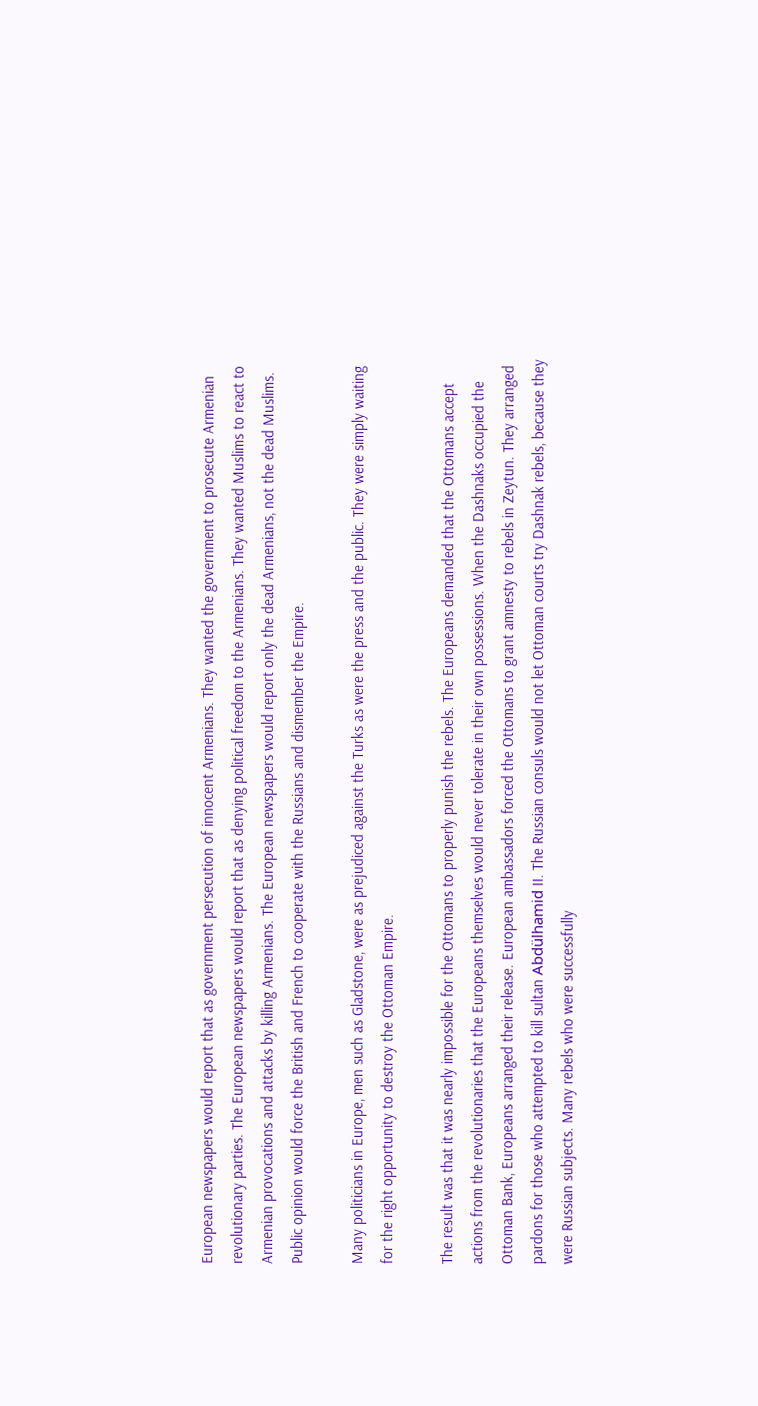European newspapers would report that as government persecution of innocent Armenians. They wanted the government to prosecute Armenian revolutionary parties. The European newspapers would report that as denying political freedom to the Armenians. They wanted Muslims to react to Armenian provocations and attacks by killing Armenians. The European newspapers would report only the dead Armenians, not the dead Muslims. Public opinion would force the British and French to cooperate with the Russians and dismember the Empire.

Many politicians in Europe, men such as Gladstone, were as prejudiced against the Turks as were the press and the public. They were simply waiting for the right opportunity to destroy the Ottoman Empire.

The result was that it was nearly impossible for the Ottomans to properly punish the rebels. The Europeans demanded that the Ottomans accept actions from the revolutionaries that the Europeans themselves would never tolerate in their own possessions. When the Dashnaks occupied the Ottoman Bank, Europeans arranged their release. European ambassadors forced the Ottomans to grant amnesty to rebels in Zeytun. They arranged pardons for those who attempted to kill sultan Abdülhamid II. The Russian consuls would not let Ottoman courts try Dashnak rebels, because they were Russian subjects. Many rebels who were successfully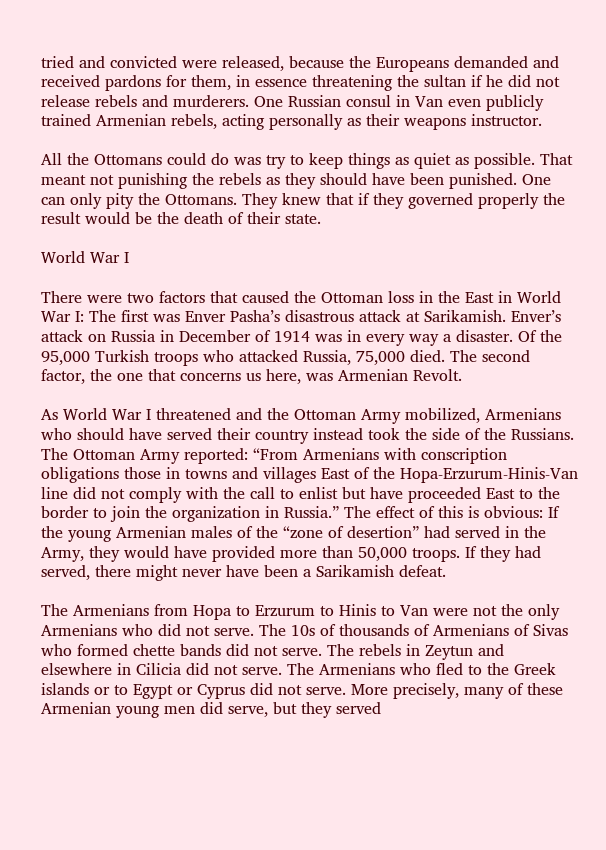tried and convicted were released, because the Europeans demanded and received pardons for them, in essence threatening the sultan if he did not release rebels and murderers. One Russian consul in Van even publicly trained Armenian rebels, acting personally as their weapons instructor.

All the Ottomans could do was try to keep things as quiet as possible. That meant not punishing the rebels as they should have been punished. One can only pity the Ottomans. They knew that if they governed properly the result would be the death of their state.

World War I

There were two factors that caused the Ottoman loss in the East in World War I: The first was Enver Pasha’s disastrous attack at Sarikamish. Enver’s attack on Russia in December of 1914 was in every way a disaster. Of the 95,000 Turkish troops who attacked Russia, 75,000 died. The second factor, the one that concerns us here, was Armenian Revolt.

As World War I threatened and the Ottoman Army mobilized, Armenians who should have served their country instead took the side of the Russians. The Ottoman Army reported: “From Armenians with conscription obligations those in towns and villages East of the Hopa-Erzurum-Hinis-Van line did not comply with the call to enlist but have proceeded East to the border to join the organization in Russia.” The effect of this is obvious: If the young Armenian males of the “zone of desertion” had served in the Army, they would have provided more than 50,000 troops. If they had served, there might never have been a Sarikamish defeat.

The Armenians from Hopa to Erzurum to Hinis to Van were not the only Armenians who did not serve. The 10s of thousands of Armenians of Sivas who formed chette bands did not serve. The rebels in Zeytun and elsewhere in Cilicia did not serve. The Armenians who fled to the Greek islands or to Egypt or Cyprus did not serve. More precisely, many of these Armenian young men did serve, but they served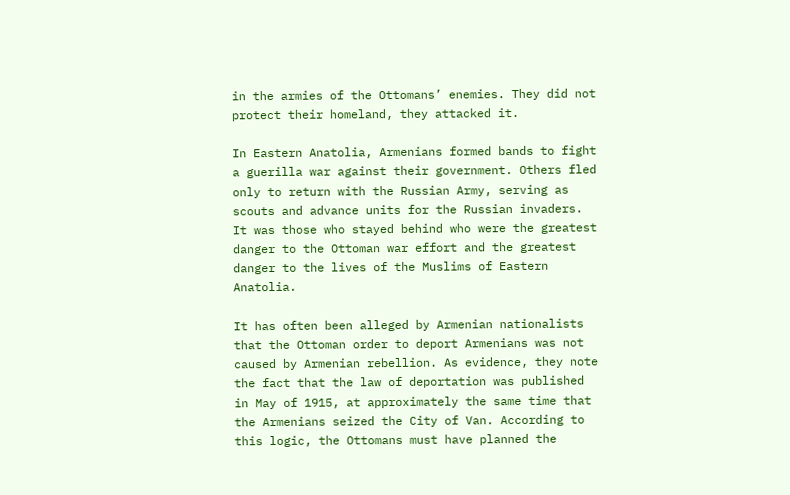in the armies of the Ottomans’ enemies. They did not protect their homeland, they attacked it.

In Eastern Anatolia, Armenians formed bands to fight a guerilla war against their government. Others fled only to return with the Russian Army, serving as scouts and advance units for the Russian invaders. It was those who stayed behind who were the greatest danger to the Ottoman war effort and the greatest danger to the lives of the Muslims of Eastern Anatolia.

It has often been alleged by Armenian nationalists that the Ottoman order to deport Armenians was not caused by Armenian rebellion. As evidence, they note the fact that the law of deportation was published in May of 1915, at approximately the same time that the Armenians seized the City of Van. According to this logic, the Ottomans must have planned the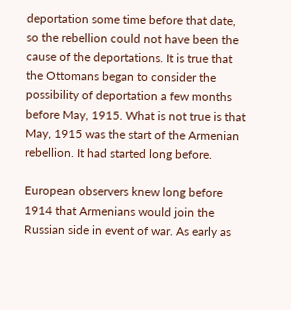deportation some time before that date, so the rebellion could not have been the cause of the deportations. It is true that the Ottomans began to consider the possibility of deportation a few months before May, 1915. What is not true is that May, 1915 was the start of the Armenian rebellion. It had started long before.

European observers knew long before 1914 that Armenians would join the Russian side in event of war. As early as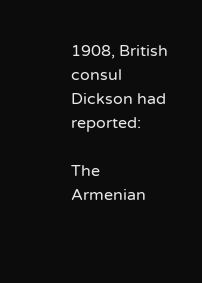1908, British consul Dickson had reported:

The Armenian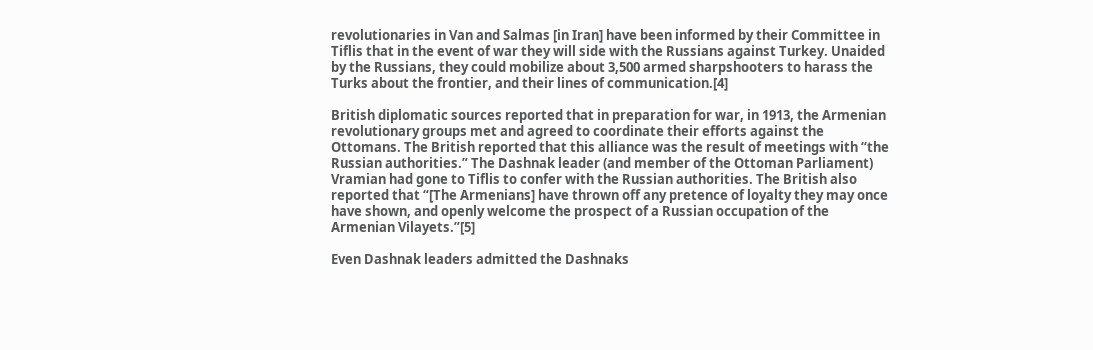revolutionaries in Van and Salmas [in Iran] have been informed by their Committee in Tiflis that in the event of war they will side with the Russians against Turkey. Unaided by the Russians, they could mobilize about 3,500 armed sharpshooters to harass the Turks about the frontier, and their lines of communication.[4]

British diplomatic sources reported that in preparation for war, in 1913, the Armenian revolutionary groups met and agreed to coordinate their efforts against the Ottomans. The British reported that this alliance was the result of meetings with “the Russian authorities.” The Dashnak leader (and member of the Ottoman Parliament) Vramian had gone to Tiflis to confer with the Russian authorities. The British also reported that “[The Armenians] have thrown off any pretence of loyalty they may once have shown, and openly welcome the prospect of a Russian occupation of the Armenian Vilayets.”[5]

Even Dashnak leaders admitted the Dashnaks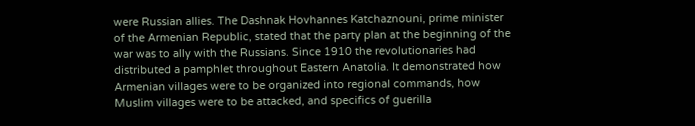were Russian allies. The Dashnak Hovhannes Katchaznouni, prime minister of the Armenian Republic, stated that the party plan at the beginning of the war was to ally with the Russians. Since 1910 the revolutionaries had distributed a pamphlet throughout Eastern Anatolia. It demonstrated how Armenian villages were to be organized into regional commands, how Muslim villages were to be attacked, and specifics of guerilla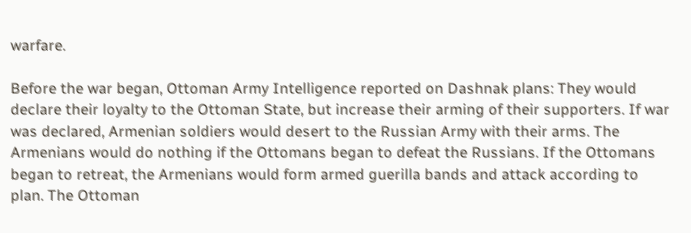warfare.

Before the war began, Ottoman Army Intelligence reported on Dashnak plans: They would declare their loyalty to the Ottoman State, but increase their arming of their supporters. If war was declared, Armenian soldiers would desert to the Russian Army with their arms. The Armenians would do nothing if the Ottomans began to defeat the Russians. If the Ottomans began to retreat, the Armenians would form armed guerilla bands and attack according to plan. The Ottoman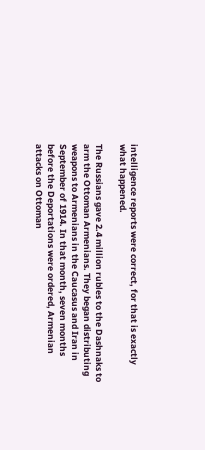intelligence reports were correct, for that is exactly what happened.

The Russians gave 2.4 million rubles to the Dashnaks to arm the Ottoman Armenians. They began distributing weapons to Armenians in the Caucasus and Iran in September of 1914. In that month, seven months before the Deportations were ordered, Armenian attacks on Ottoman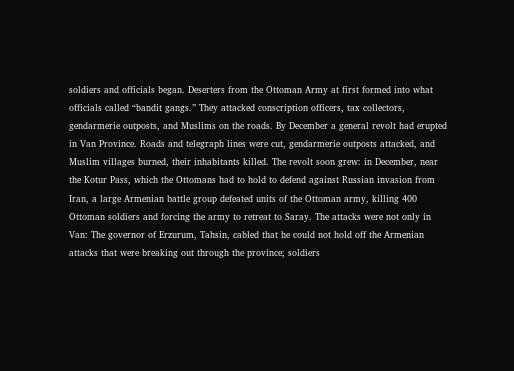soldiers and officials began. Deserters from the Ottoman Army at first formed into what officials called “bandit gangs.” They attacked conscription officers, tax collectors, gendarmerie outposts, and Muslims on the roads. By December a general revolt had erupted in Van Province. Roads and telegraph lines were cut, gendarmerie outposts attacked, and Muslim villages burned, their inhabitants killed. The revolt soon grew: in December, near the Kotur Pass, which the Ottomans had to hold to defend against Russian invasion from Iran, a large Armenian battle group defeated units of the Ottoman army, killing 400 Ottoman soldiers and forcing the army to retreat to Saray. The attacks were not only in Van: The governor of Erzurum, Tahsin, cabled that he could not hold off the Armenian attacks that were breaking out through the province; soldiers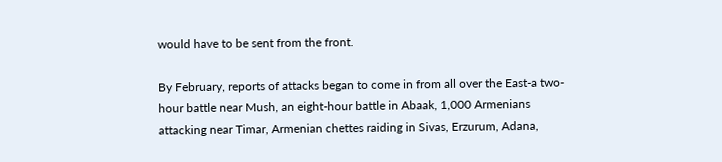would have to be sent from the front.

By February, reports of attacks began to come in from all over the East-a two-hour battle near Mush, an eight-hour battle in Abaak, 1,000 Armenians attacking near Timar, Armenian chettes raiding in Sivas, Erzurum, Adana,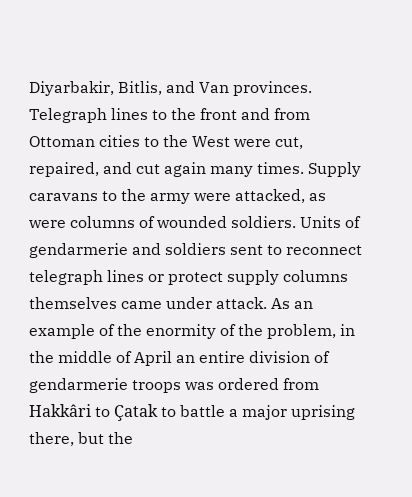Diyarbakir, Bitlis, and Van provinces. Telegraph lines to the front and from Ottoman cities to the West were cut, repaired, and cut again many times. Supply caravans to the army were attacked, as were columns of wounded soldiers. Units of gendarmerie and soldiers sent to reconnect telegraph lines or protect supply columns themselves came under attack. As an example of the enormity of the problem, in the middle of April an entire division of gendarmerie troops was ordered from Hakkâri to Çatak to battle a major uprising there, but the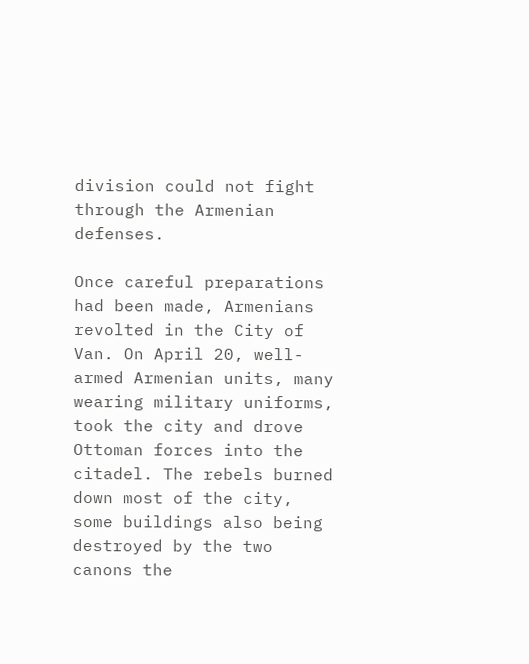division could not fight through the Armenian defenses.

Once careful preparations had been made, Armenians revolted in the City of Van. On April 20, well-armed Armenian units, many wearing military uniforms, took the city and drove Ottoman forces into the citadel. The rebels burned down most of the city, some buildings also being destroyed by the two canons the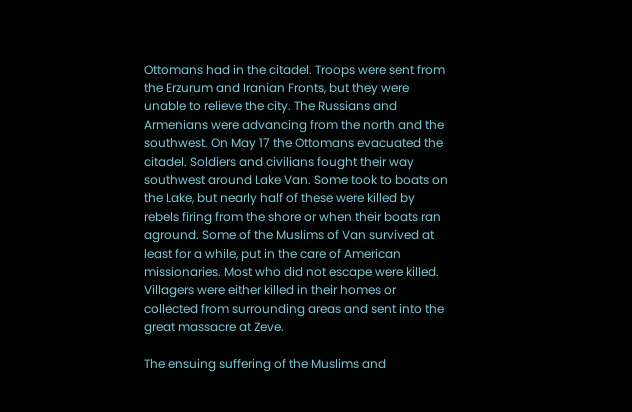Ottomans had in the citadel. Troops were sent from the Erzurum and Iranian Fronts, but they were unable to relieve the city. The Russians and Armenians were advancing from the north and the southwest. On May 17 the Ottomans evacuated the citadel. Soldiers and civilians fought their way southwest around Lake Van. Some took to boats on the Lake, but nearly half of these were killed by rebels firing from the shore or when their boats ran aground. Some of the Muslims of Van survived at least for a while, put in the care of American missionaries. Most who did not escape were killed. Villagers were either killed in their homes or collected from surrounding areas and sent into the great massacre at Zeve.

The ensuing suffering of the Muslims and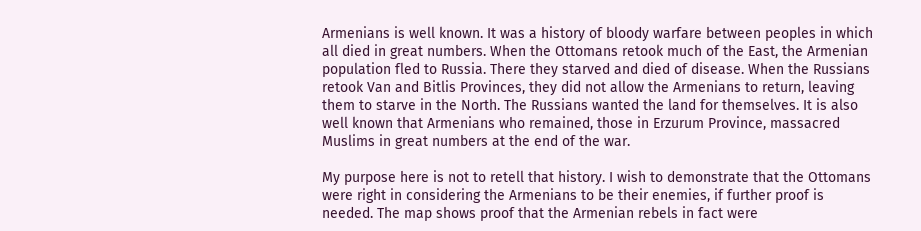Armenians is well known. It was a history of bloody warfare between peoples in which all died in great numbers. When the Ottomans retook much of the East, the Armenian population fled to Russia. There they starved and died of disease. When the Russians retook Van and Bitlis Provinces, they did not allow the Armenians to return, leaving them to starve in the North. The Russians wanted the land for themselves. It is also well known that Armenians who remained, those in Erzurum Province, massacred Muslims in great numbers at the end of the war.

My purpose here is not to retell that history. I wish to demonstrate that the Ottomans were right in considering the Armenians to be their enemies, if further proof is needed. The map shows proof that the Armenian rebels in fact were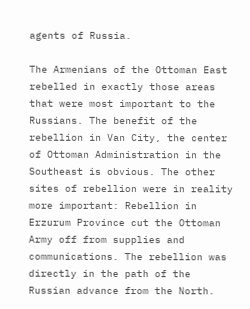agents of Russia.

The Armenians of the Ottoman East rebelled in exactly those areas that were most important to the Russians. The benefit of the rebellion in Van City, the center of Ottoman Administration in the Southeast is obvious. The other sites of rebellion were in reality more important: Rebellion in Erzurum Province cut the Ottoman Army off from supplies and communications. The rebellion was directly in the path of the Russian advance from the North.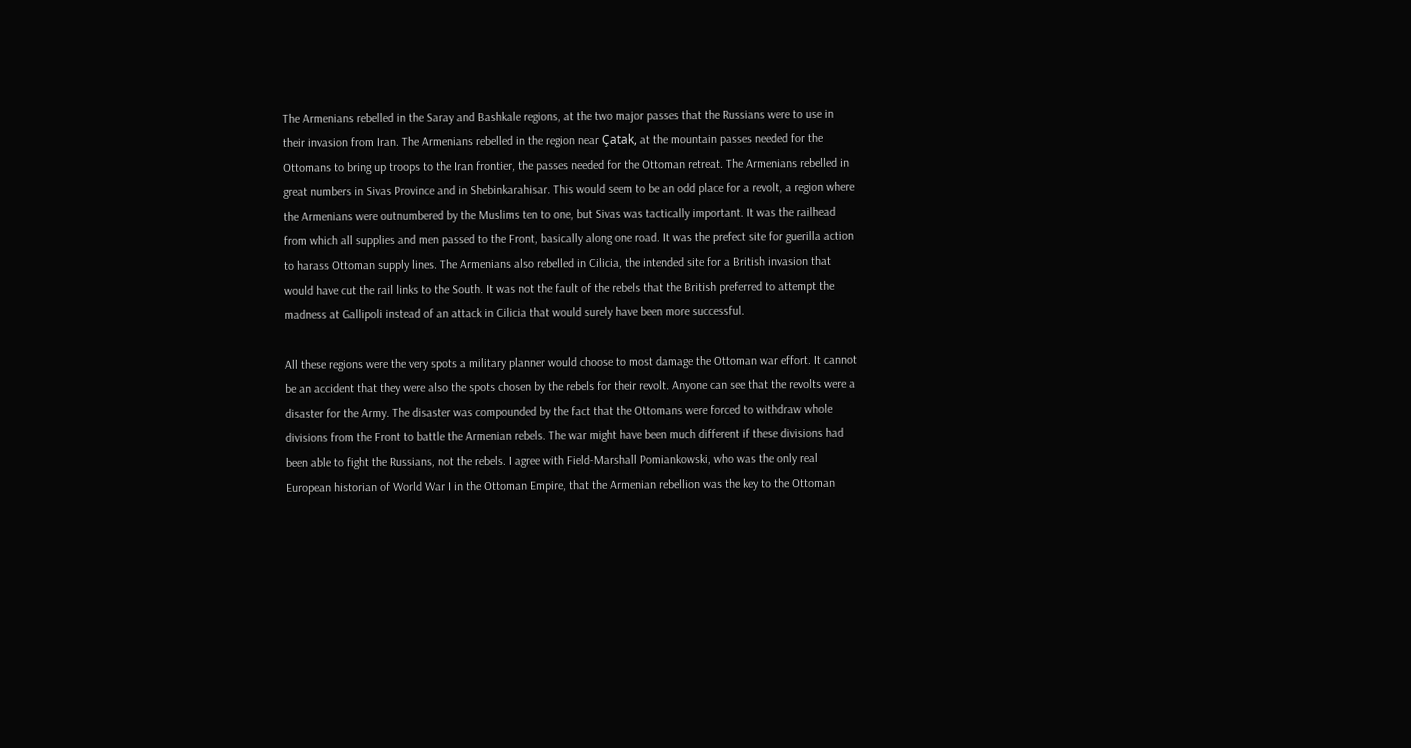The Armenians rebelled in the Saray and Bashkale regions, at the two major passes that the Russians were to use in their invasion from Iran. The Armenians rebelled in the region near Çatak, at the mountain passes needed for the Ottomans to bring up troops to the Iran frontier, the passes needed for the Ottoman retreat. The Armenians rebelled in great numbers in Sivas Province and in Shebinkarahisar. This would seem to be an odd place for a revolt, a region where the Armenians were outnumbered by the Muslims ten to one, but Sivas was tactically important. It was the railhead from which all supplies and men passed to the Front, basically along one road. It was the prefect site for guerilla action to harass Ottoman supply lines. The Armenians also rebelled in Cilicia, the intended site for a British invasion that would have cut the rail links to the South. It was not the fault of the rebels that the British preferred to attempt the madness at Gallipoli instead of an attack in Cilicia that would surely have been more successful.

All these regions were the very spots a military planner would choose to most damage the Ottoman war effort. It cannot be an accident that they were also the spots chosen by the rebels for their revolt. Anyone can see that the revolts were a disaster for the Army. The disaster was compounded by the fact that the Ottomans were forced to withdraw whole divisions from the Front to battle the Armenian rebels. The war might have been much different if these divisions had been able to fight the Russians, not the rebels. I agree with Field-Marshall Pomiankowski, who was the only real European historian of World War I in the Ottoman Empire, that the Armenian rebellion was the key to the Ottoman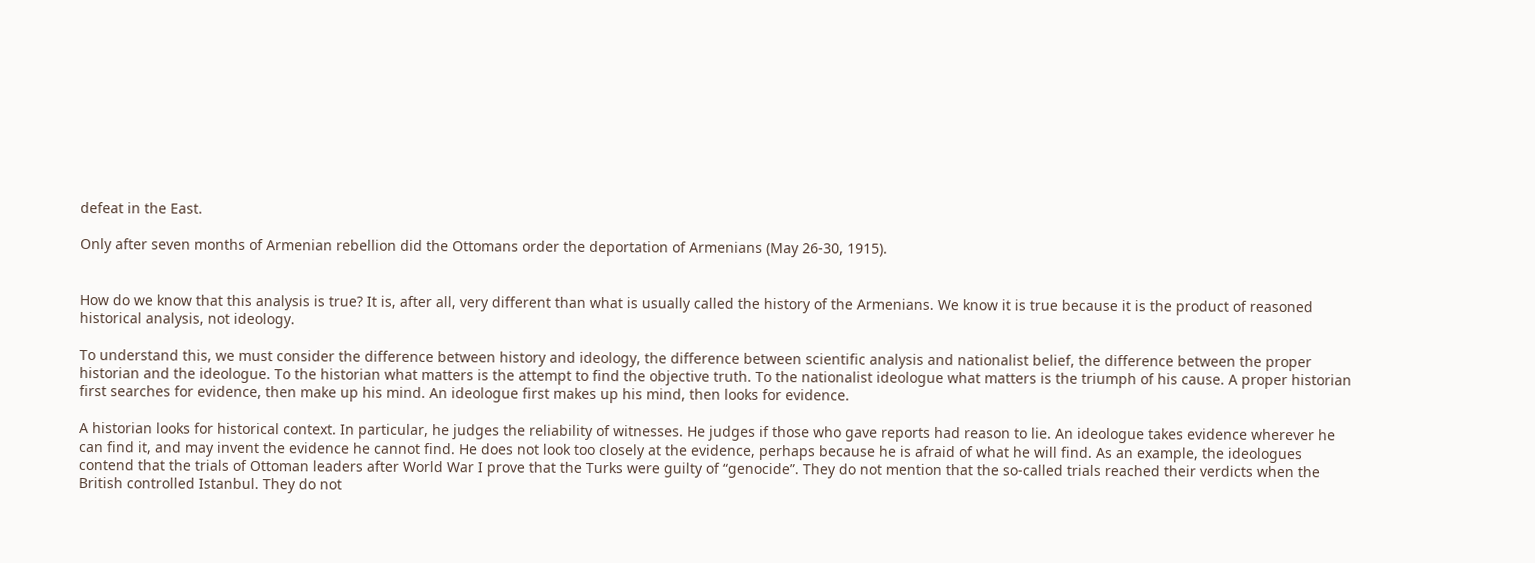defeat in the East.

Only after seven months of Armenian rebellion did the Ottomans order the deportation of Armenians (May 26-30, 1915).


How do we know that this analysis is true? It is, after all, very different than what is usually called the history of the Armenians. We know it is true because it is the product of reasoned historical analysis, not ideology.

To understand this, we must consider the difference between history and ideology, the difference between scientific analysis and nationalist belief, the difference between the proper historian and the ideologue. To the historian what matters is the attempt to find the objective truth. To the nationalist ideologue what matters is the triumph of his cause. A proper historian first searches for evidence, then make up his mind. An ideologue first makes up his mind, then looks for evidence.

A historian looks for historical context. In particular, he judges the reliability of witnesses. He judges if those who gave reports had reason to lie. An ideologue takes evidence wherever he can find it, and may invent the evidence he cannot find. He does not look too closely at the evidence, perhaps because he is afraid of what he will find. As an example, the ideologues contend that the trials of Ottoman leaders after World War I prove that the Turks were guilty of “genocide”. They do not mention that the so-called trials reached their verdicts when the British controlled Istanbul. They do not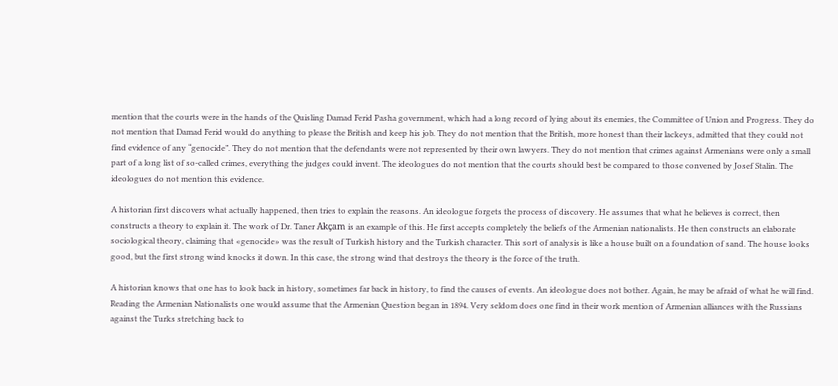mention that the courts were in the hands of the Quisling Damad Ferid Pasha government, which had a long record of lying about its enemies, the Committee of Union and Progress. They do not mention that Damad Ferid would do anything to please the British and keep his job. They do not mention that the British, more honest than their lackeys, admitted that they could not find evidence of any “genocide”. They do not mention that the defendants were not represented by their own lawyers. They do not mention that crimes against Armenians were only a small part of a long list of so-called crimes, everything the judges could invent. The ideologues do not mention that the courts should best be compared to those convened by Josef Stalin. The ideologues do not mention this evidence.

A historian first discovers what actually happened, then tries to explain the reasons. An ideologue forgets the process of discovery. He assumes that what he believes is correct, then constructs a theory to explain it. The work of Dr. Taner Akçam is an example of this. He first accepts completely the beliefs of the Armenian nationalists. He then constructs an elaborate sociological theory, claiming that «genocide» was the result of Turkish history and the Turkish character. This sort of analysis is like a house built on a foundation of sand. The house looks good, but the first strong wind knocks it down. In this case, the strong wind that destroys the theory is the force of the truth.

A historian knows that one has to look back in history, sometimes far back in history, to find the causes of events. An ideologue does not bother. Again, he may be afraid of what he will find. Reading the Armenian Nationalists one would assume that the Armenian Question began in 1894. Very seldom does one find in their work mention of Armenian alliances with the Russians against the Turks stretching back to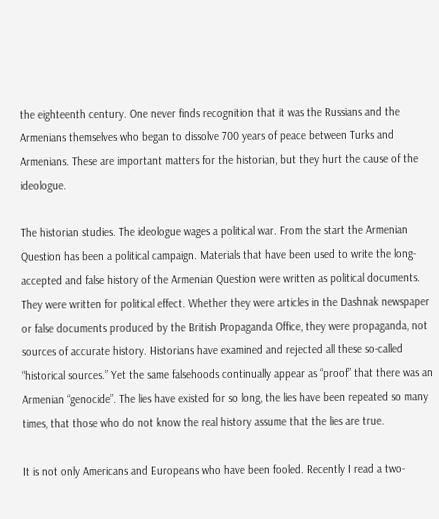the eighteenth century. One never finds recognition that it was the Russians and the Armenians themselves who began to dissolve 700 years of peace between Turks and Armenians. These are important matters for the historian, but they hurt the cause of the ideologue.

The historian studies. The ideologue wages a political war. From the start the Armenian Question has been a political campaign. Materials that have been used to write the long-accepted and false history of the Armenian Question were written as political documents. They were written for political effect. Whether they were articles in the Dashnak newspaper or false documents produced by the British Propaganda Office, they were propaganda, not sources of accurate history. Historians have examined and rejected all these so-called “historical sources.” Yet the same falsehoods continually appear as “proof” that there was an Armenian “genocide”. The lies have existed for so long, the lies have been repeated so many times, that those who do not know the real history assume that the lies are true.

It is not only Americans and Europeans who have been fooled. Recently I read a two-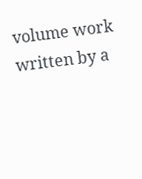volume work written by a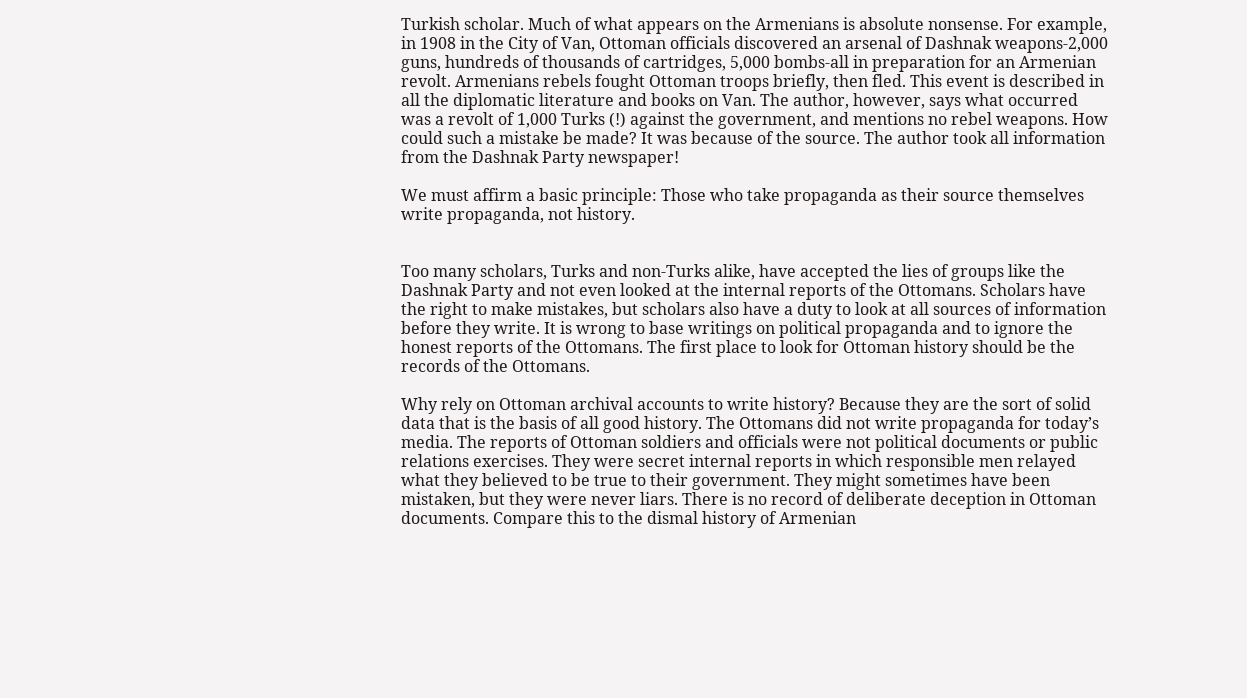Turkish scholar. Much of what appears on the Armenians is absolute nonsense. For example, in 1908 in the City of Van, Ottoman officials discovered an arsenal of Dashnak weapons-2,000 guns, hundreds of thousands of cartridges, 5,000 bombs-all in preparation for an Armenian revolt. Armenians rebels fought Ottoman troops briefly, then fled. This event is described in all the diplomatic literature and books on Van. The author, however, says what occurred was a revolt of 1,000 Turks (!) against the government, and mentions no rebel weapons. How could such a mistake be made? It was because of the source. The author took all information from the Dashnak Party newspaper!

We must affirm a basic principle: Those who take propaganda as their source themselves write propaganda, not history.


Too many scholars, Turks and non-Turks alike, have accepted the lies of groups like the Dashnak Party and not even looked at the internal reports of the Ottomans. Scholars have the right to make mistakes, but scholars also have a duty to look at all sources of information before they write. It is wrong to base writings on political propaganda and to ignore the honest reports of the Ottomans. The first place to look for Ottoman history should be the records of the Ottomans.

Why rely on Ottoman archival accounts to write history? Because they are the sort of solid data that is the basis of all good history. The Ottomans did not write propaganda for today’s media. The reports of Ottoman soldiers and officials were not political documents or public relations exercises. They were secret internal reports in which responsible men relayed what they believed to be true to their government. They might sometimes have been mistaken, but they were never liars. There is no record of deliberate deception in Ottoman documents. Compare this to the dismal history of Armenian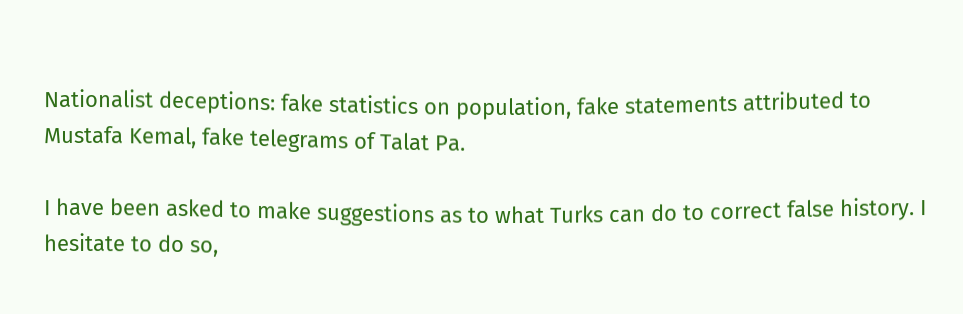Nationalist deceptions: fake statistics on population, fake statements attributed to Mustafa Kemal, fake telegrams of Talat Pa.

I have been asked to make suggestions as to what Turks can do to correct false history. I hesitate to do so,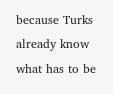because Turks already know what has to be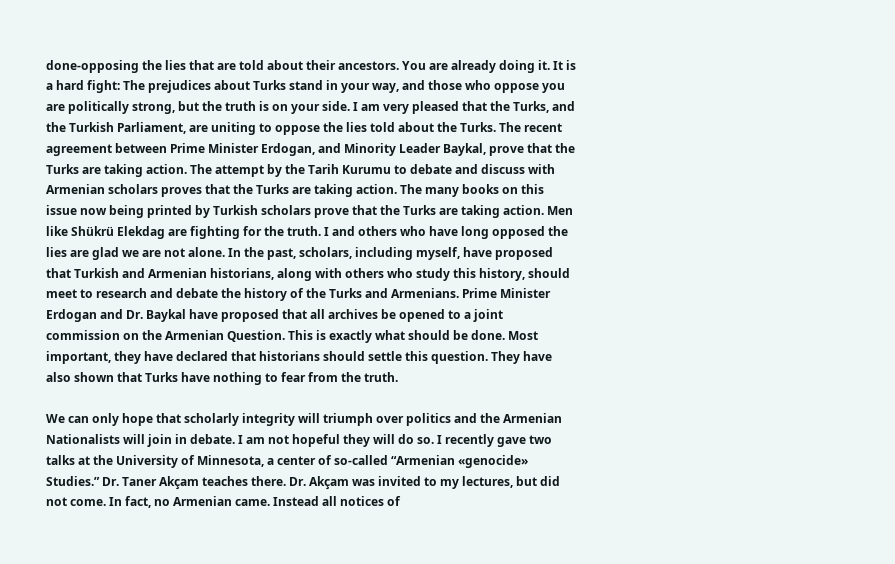done-opposing the lies that are told about their ancestors. You are already doing it. It is a hard fight: The prejudices about Turks stand in your way, and those who oppose you are politically strong, but the truth is on your side. I am very pleased that the Turks, and the Turkish Parliament, are uniting to oppose the lies told about the Turks. The recent agreement between Prime Minister Erdogan, and Minority Leader Baykal, prove that the Turks are taking action. The attempt by the Tarih Kurumu to debate and discuss with Armenian scholars proves that the Turks are taking action. The many books on this issue now being printed by Turkish scholars prove that the Turks are taking action. Men like Shükrü Elekdag are fighting for the truth. I and others who have long opposed the lies are glad we are not alone. In the past, scholars, including myself, have proposed that Turkish and Armenian historians, along with others who study this history, should meet to research and debate the history of the Turks and Armenians. Prime Minister Erdogan and Dr. Baykal have proposed that all archives be opened to a joint commission on the Armenian Question. This is exactly what should be done. Most important, they have declared that historians should settle this question. They have also shown that Turks have nothing to fear from the truth.

We can only hope that scholarly integrity will triumph over politics and the Armenian Nationalists will join in debate. I am not hopeful they will do so. I recently gave two talks at the University of Minnesota, a center of so-called “Armenian «genocide» Studies.” Dr. Taner Akçam teaches there. Dr. Akçam was invited to my lectures, but did not come. In fact, no Armenian came. Instead all notices of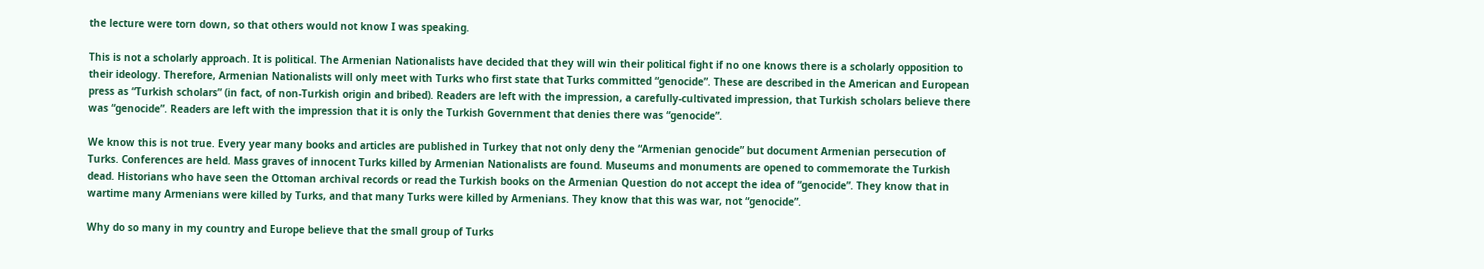the lecture were torn down, so that others would not know I was speaking.

This is not a scholarly approach. It is political. The Armenian Nationalists have decided that they will win their political fight if no one knows there is a scholarly opposition to their ideology. Therefore, Armenian Nationalists will only meet with Turks who first state that Turks committed “genocide”. These are described in the American and European press as “Turkish scholars” (in fact, of non-Turkish origin and bribed). Readers are left with the impression, a carefully-cultivated impression, that Turkish scholars believe there was “genocide”. Readers are left with the impression that it is only the Turkish Government that denies there was “genocide”.

We know this is not true. Every year many books and articles are published in Turkey that not only deny the “Armenian genocide” but document Armenian persecution of Turks. Conferences are held. Mass graves of innocent Turks killed by Armenian Nationalists are found. Museums and monuments are opened to commemorate the Turkish dead. Historians who have seen the Ottoman archival records or read the Turkish books on the Armenian Question do not accept the idea of “genocide”. They know that in wartime many Armenians were killed by Turks, and that many Turks were killed by Armenians. They know that this was war, not “genocide”.

Why do so many in my country and Europe believe that the small group of Turks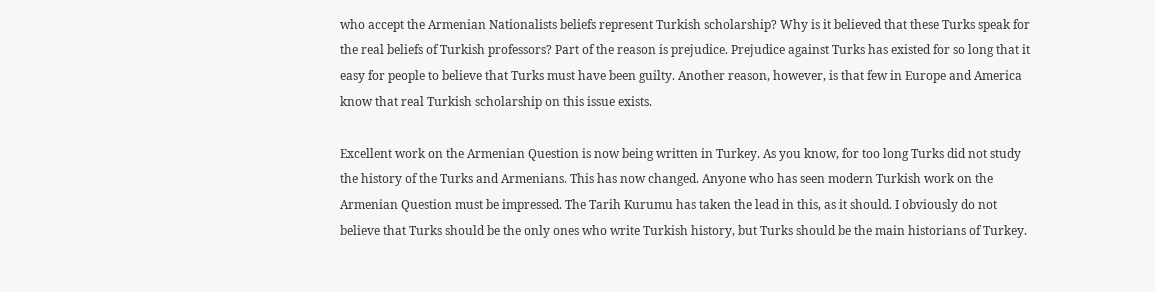who accept the Armenian Nationalists beliefs represent Turkish scholarship? Why is it believed that these Turks speak for the real beliefs of Turkish professors? Part of the reason is prejudice. Prejudice against Turks has existed for so long that it easy for people to believe that Turks must have been guilty. Another reason, however, is that few in Europe and America know that real Turkish scholarship on this issue exists.

Excellent work on the Armenian Question is now being written in Turkey. As you know, for too long Turks did not study the history of the Turks and Armenians. This has now changed. Anyone who has seen modern Turkish work on the Armenian Question must be impressed. The Tarih Kurumu has taken the lead in this, as it should. I obviously do not believe that Turks should be the only ones who write Turkish history, but Turks should be the main historians of Turkey.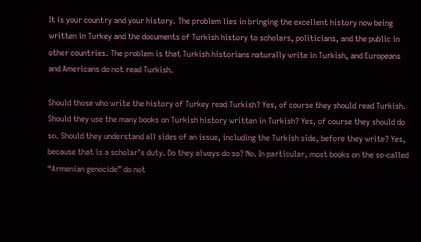It is your country and your history. The problem lies in bringing the excellent history now being written in Turkey and the documents of Turkish history to scholars, politicians, and the public in other countries. The problem is that Turkish historians naturally write in Turkish, and Europeans and Americans do not read Turkish.

Should those who write the history of Turkey read Turkish? Yes, of course they should read Turkish. Should they use the many books on Turkish history written in Turkish? Yes, of course they should do so. Should they understand all sides of an issue, including the Turkish side, before they write? Yes, because that is a scholar’s duty. Do they always do so? No. In particular, most books on the so-called “Armenian genocide” do not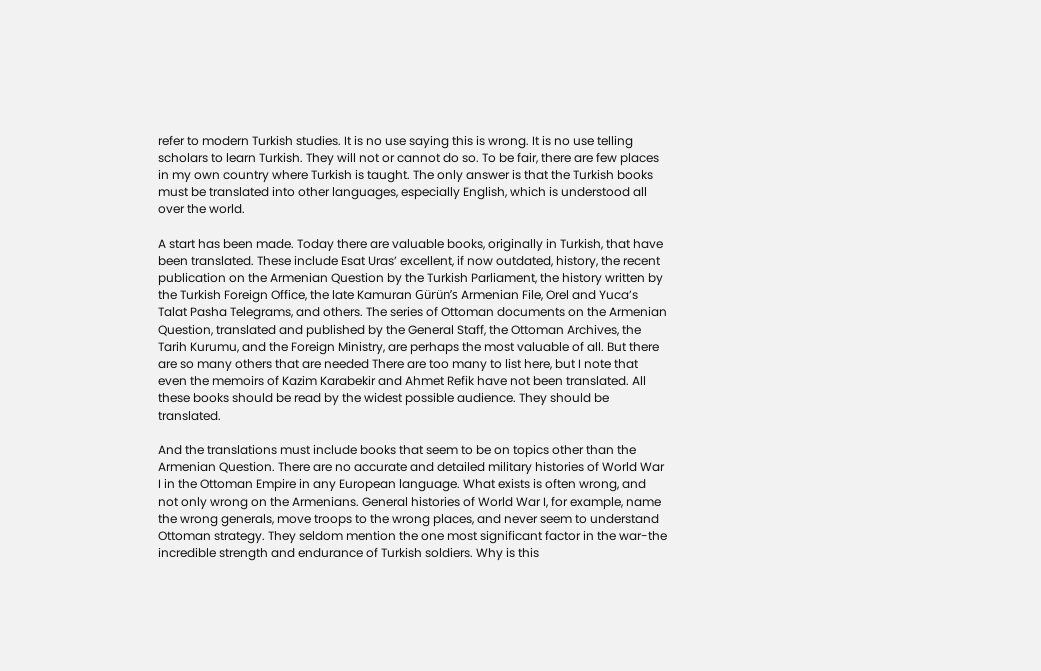refer to modern Turkish studies. It is no use saying this is wrong. It is no use telling scholars to learn Turkish. They will not or cannot do so. To be fair, there are few places in my own country where Turkish is taught. The only answer is that the Turkish books must be translated into other languages, especially English, which is understood all over the world.

A start has been made. Today there are valuable books, originally in Turkish, that have been translated. These include Esat Uras’ excellent, if now outdated, history, the recent publication on the Armenian Question by the Turkish Parliament, the history written by the Turkish Foreign Office, the late Kamuran Gürün’s Armenian File, Orel and Yuca’s Talat Pasha Telegrams, and others. The series of Ottoman documents on the Armenian Question, translated and published by the General Staff, the Ottoman Archives, the Tarih Kurumu, and the Foreign Ministry, are perhaps the most valuable of all. But there are so many others that are needed There are too many to list here, but I note that even the memoirs of Kazim Karabekir and Ahmet Refik have not been translated. All these books should be read by the widest possible audience. They should be translated.

And the translations must include books that seem to be on topics other than the Armenian Question. There are no accurate and detailed military histories of World War I in the Ottoman Empire in any European language. What exists is often wrong, and not only wrong on the Armenians. General histories of World War I, for example, name the wrong generals, move troops to the wrong places, and never seem to understand Ottoman strategy. They seldom mention the one most significant factor in the war-the incredible strength and endurance of Turkish soldiers. Why is this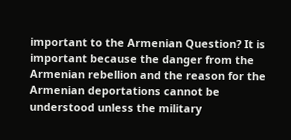important to the Armenian Question? It is important because the danger from the Armenian rebellion and the reason for the Armenian deportations cannot be understood unless the military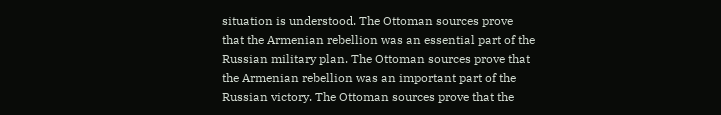situation is understood. The Ottoman sources prove that the Armenian rebellion was an essential part of the Russian military plan. The Ottoman sources prove that the Armenian rebellion was an important part of the Russian victory. The Ottoman sources prove that the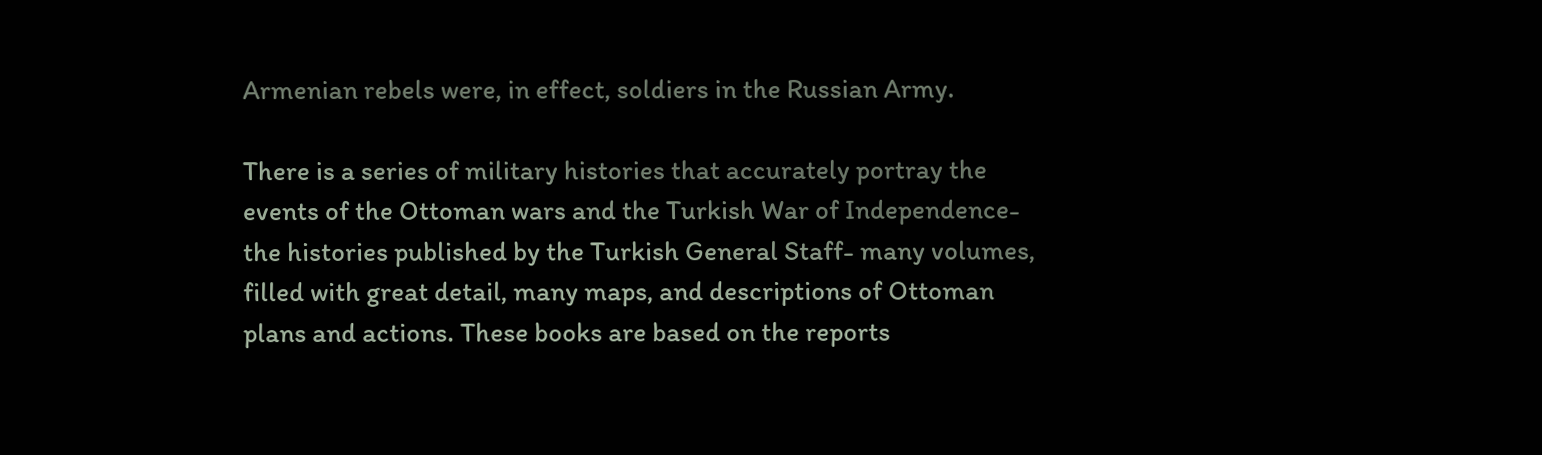Armenian rebels were, in effect, soldiers in the Russian Army.

There is a series of military histories that accurately portray the events of the Ottoman wars and the Turkish War of Independence-the histories published by the Turkish General Staff- many volumes, filled with great detail, many maps, and descriptions of Ottoman plans and actions. These books are based on the reports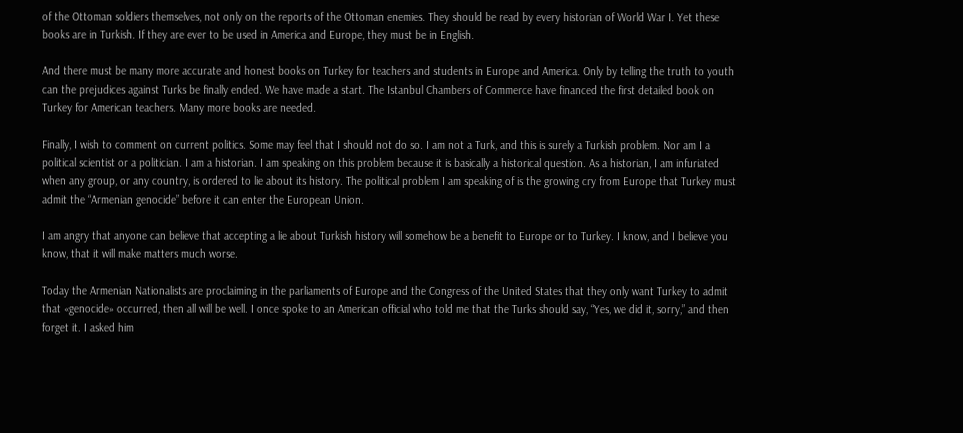of the Ottoman soldiers themselves, not only on the reports of the Ottoman enemies. They should be read by every historian of World War I. Yet these books are in Turkish. If they are ever to be used in America and Europe, they must be in English.

And there must be many more accurate and honest books on Turkey for teachers and students in Europe and America. Only by telling the truth to youth can the prejudices against Turks be finally ended. We have made a start. The Istanbul Chambers of Commerce have financed the first detailed book on Turkey for American teachers. Many more books are needed.

Finally, I wish to comment on current politics. Some may feel that I should not do so. I am not a Turk, and this is surely a Turkish problem. Nor am I a political scientist or a politician. I am a historian. I am speaking on this problem because it is basically a historical question. As a historian, I am infuriated when any group, or any country, is ordered to lie about its history. The political problem I am speaking of is the growing cry from Europe that Turkey must admit the “Armenian genocide” before it can enter the European Union.

I am angry that anyone can believe that accepting a lie about Turkish history will somehow be a benefit to Europe or to Turkey. I know, and I believe you know, that it will make matters much worse.

Today the Armenian Nationalists are proclaiming in the parliaments of Europe and the Congress of the United States that they only want Turkey to admit that «genocide» occurred, then all will be well. I once spoke to an American official who told me that the Turks should say, “Yes, we did it, sorry,” and then forget it. I asked him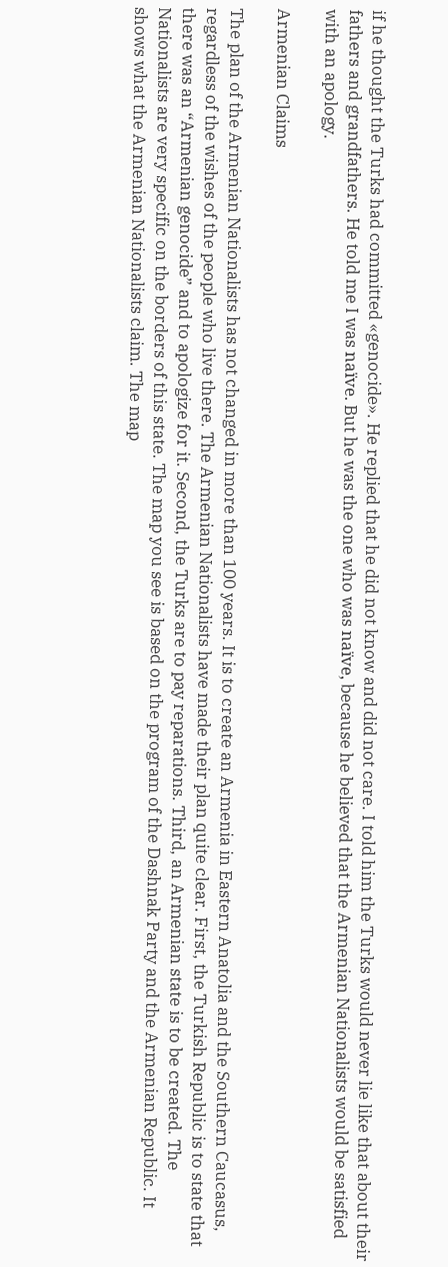if he thought the Turks had committed «genocide». He replied that he did not know and did not care. I told him the Turks would never lie like that about their fathers and grandfathers. He told me I was naïve. But he was the one who was naïve, because he believed that the Armenian Nationalists would be satisfied with an apology.

Armenian Claims

The plan of the Armenian Nationalists has not changed in more than 100 years. It is to create an Armenia in Eastern Anatolia and the Southern Caucasus, regardless of the wishes of the people who live there. The Armenian Nationalists have made their plan quite clear. First, the Turkish Republic is to state that there was an “Armenian genocide” and to apologize for it. Second, the Turks are to pay reparations. Third, an Armenian state is to be created. The Nationalists are very specific on the borders of this state. The map you see is based on the program of the Dashnak Party and the Armenian Republic. It shows what the Armenian Nationalists claim. The map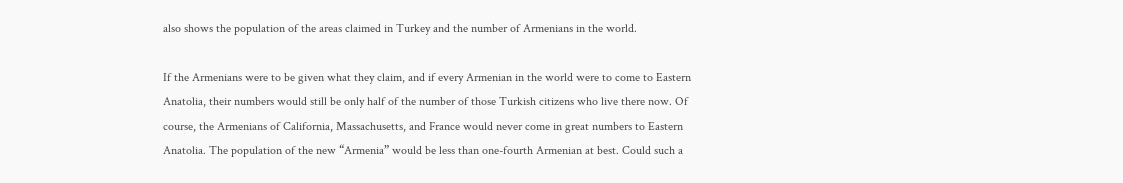also shows the population of the areas claimed in Turkey and the number of Armenians in the world.

If the Armenians were to be given what they claim, and if every Armenian in the world were to come to Eastern Anatolia, their numbers would still be only half of the number of those Turkish citizens who live there now. Of course, the Armenians of California, Massachusetts, and France would never come in great numbers to Eastern Anatolia. The population of the new “Armenia” would be less than one-fourth Armenian at best. Could such a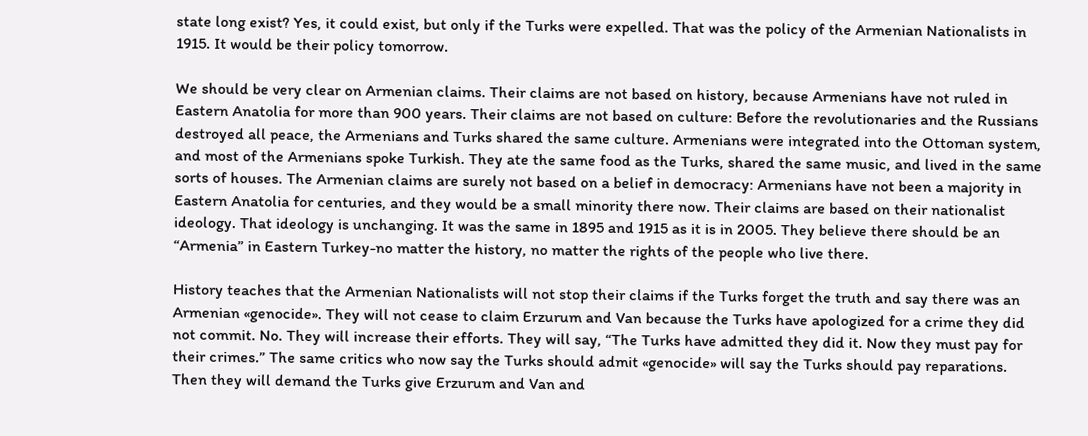state long exist? Yes, it could exist, but only if the Turks were expelled. That was the policy of the Armenian Nationalists in 1915. It would be their policy tomorrow.

We should be very clear on Armenian claims. Their claims are not based on history, because Armenians have not ruled in Eastern Anatolia for more than 900 years. Their claims are not based on culture: Before the revolutionaries and the Russians destroyed all peace, the Armenians and Turks shared the same culture. Armenians were integrated into the Ottoman system, and most of the Armenians spoke Turkish. They ate the same food as the Turks, shared the same music, and lived in the same sorts of houses. The Armenian claims are surely not based on a belief in democracy: Armenians have not been a majority in Eastern Anatolia for centuries, and they would be a small minority there now. Their claims are based on their nationalist ideology. That ideology is unchanging. It was the same in 1895 and 1915 as it is in 2005. They believe there should be an “Armenia” in Eastern Turkey-no matter the history, no matter the rights of the people who live there.

History teaches that the Armenian Nationalists will not stop their claims if the Turks forget the truth and say there was an Armenian «genocide». They will not cease to claim Erzurum and Van because the Turks have apologized for a crime they did not commit. No. They will increase their efforts. They will say, “The Turks have admitted they did it. Now they must pay for their crimes.” The same critics who now say the Turks should admit «genocide» will say the Turks should pay reparations. Then they will demand the Turks give Erzurum and Van and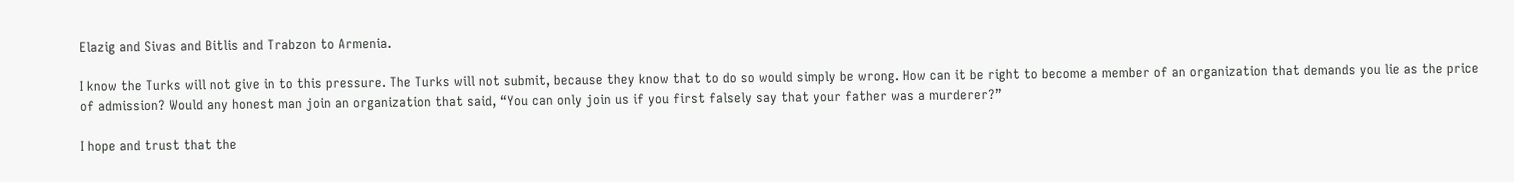Elazig and Sivas and Bitlis and Trabzon to Armenia.

I know the Turks will not give in to this pressure. The Turks will not submit, because they know that to do so would simply be wrong. How can it be right to become a member of an organization that demands you lie as the price of admission? Would any honest man join an organization that said, “You can only join us if you first falsely say that your father was a murderer?”

I hope and trust that the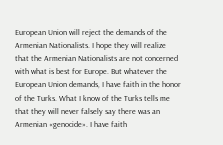European Union will reject the demands of the Armenian Nationalists. I hope they will realize that the Armenian Nationalists are not concerned with what is best for Europe. But whatever the European Union demands, I have faith in the honor of the Turks. What I know of the Turks tells me that they will never falsely say there was an Armenian «genocide». I have faith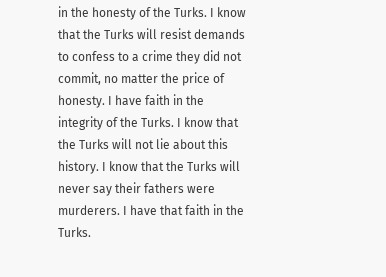in the honesty of the Turks. I know that the Turks will resist demands to confess to a crime they did not commit, no matter the price of honesty. I have faith in the integrity of the Turks. I know that the Turks will not lie about this history. I know that the Turks will never say their fathers were murderers. I have that faith in the Turks.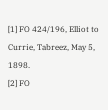[1] FO 424/196, Elliot to Currie, Tabreez, May 5, 1898.
[2] FO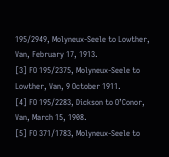195/2949, Molyneux-Seele to Lowther, Van, February 17, 1913.
[3] FO 195/2375, Molyneux-Seele to Lowther, Van, 9 October 1911.
[4] FO 195/2283, Dickson to O’Conor, Van, March 15, 1908.
[5] FO 371/1783, Molyneux-Seele to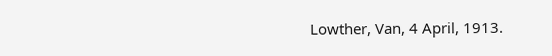Lowther, Van, 4 April, 1913.